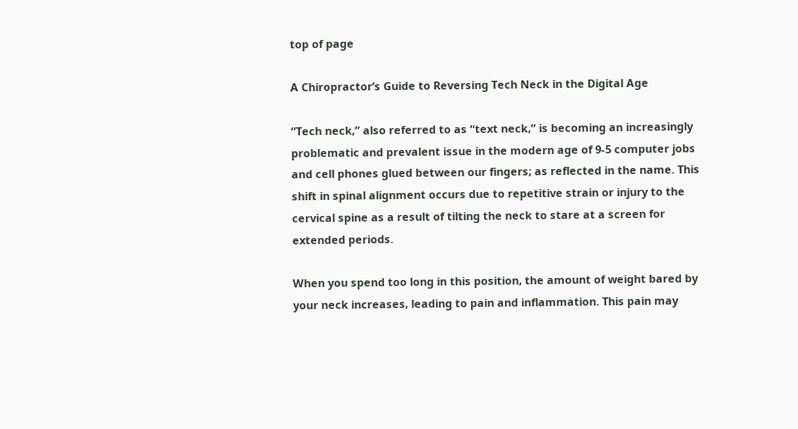top of page

A Chiropractor’s Guide to Reversing Tech Neck in the Digital Age

“Tech neck,” also referred to as “text neck,” is becoming an increasingly problematic and prevalent issue in the modern age of 9-5 computer jobs and cell phones glued between our fingers; as reflected in the name. This shift in spinal alignment occurs due to repetitive strain or injury to the cervical spine as a result of tilting the neck to stare at a screen for extended periods.

When you spend too long in this position, the amount of weight bared by your neck increases, leading to pain and inflammation. This pain may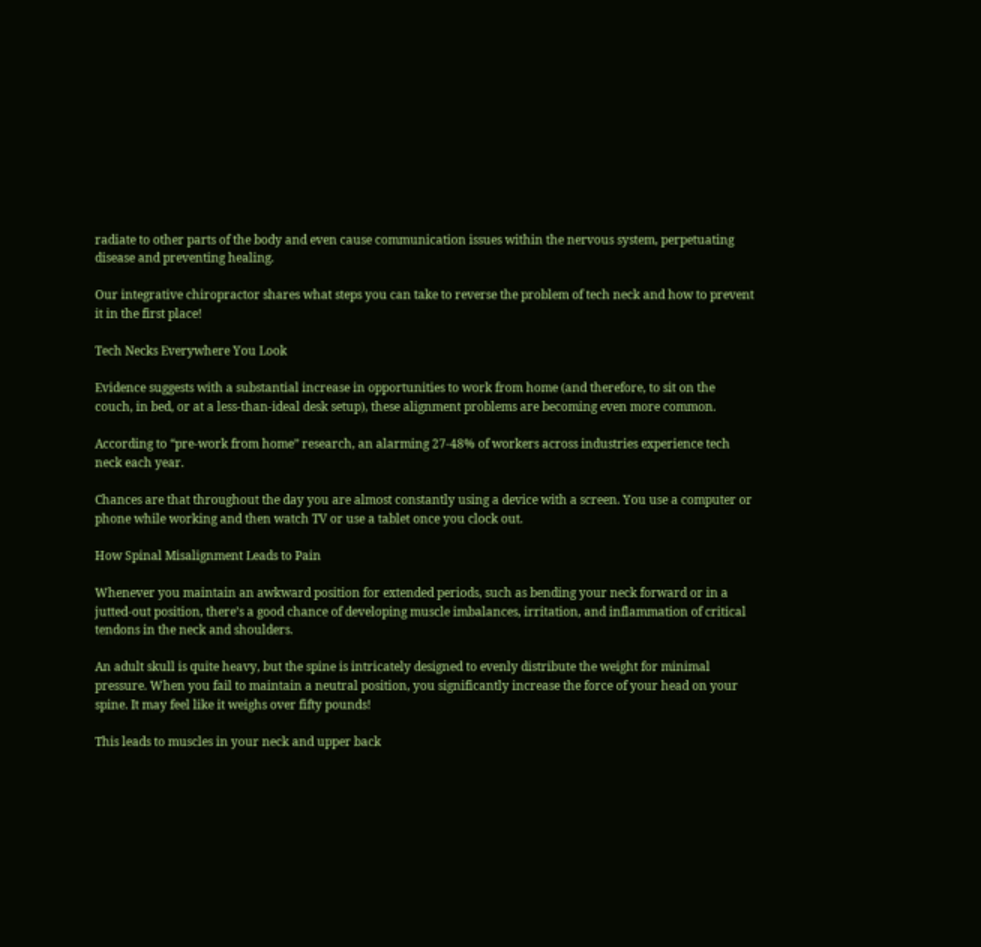radiate to other parts of the body and even cause communication issues within the nervous system, perpetuating disease and preventing healing.

Our integrative chiropractor shares what steps you can take to reverse the problem of tech neck and how to prevent it in the first place!

Tech Necks Everywhere You Look

Evidence suggests with a substantial increase in opportunities to work from home (and therefore, to sit on the couch, in bed, or at a less-than-ideal desk setup), these alignment problems are becoming even more common.

According to “pre-work from home” research, an alarming 27-48% of workers across industries experience tech neck each year.

Chances are that throughout the day you are almost constantly using a device with a screen. You use a computer or phone while working and then watch TV or use a tablet once you clock out.

How Spinal Misalignment Leads to Pain

Whenever you maintain an awkward position for extended periods, such as bending your neck forward or in a jutted-out position, there’s a good chance of developing muscle imbalances, irritation, and inflammation of critical tendons in the neck and shoulders.

An adult skull is quite heavy, but the spine is intricately designed to evenly distribute the weight for minimal pressure. When you fail to maintain a neutral position, you significantly increase the force of your head on your spine. It may feel like it weighs over fifty pounds!

This leads to muscles in your neck and upper back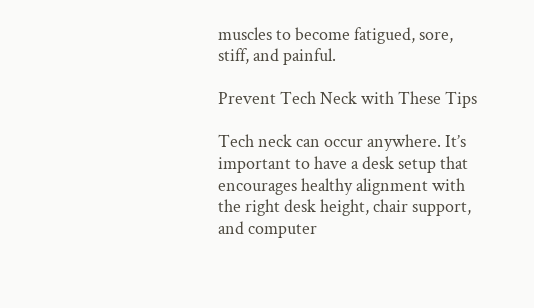muscles to become fatigued, sore, stiff, and painful.

Prevent Tech Neck with These Tips

Tech neck can occur anywhere. It’s important to have a desk setup that encourages healthy alignment with the right desk height, chair support, and computer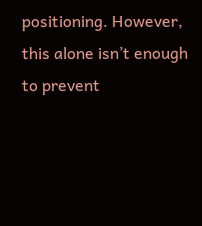positioning. However, this alone isn’t enough to prevent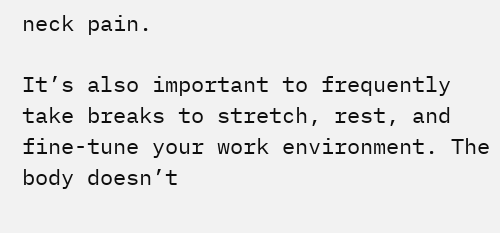neck pain.

It’s also important to frequently take breaks to stretch, rest, and fine-tune your work environment. The body doesn’t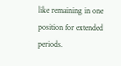like remaining in one position for extended periods.